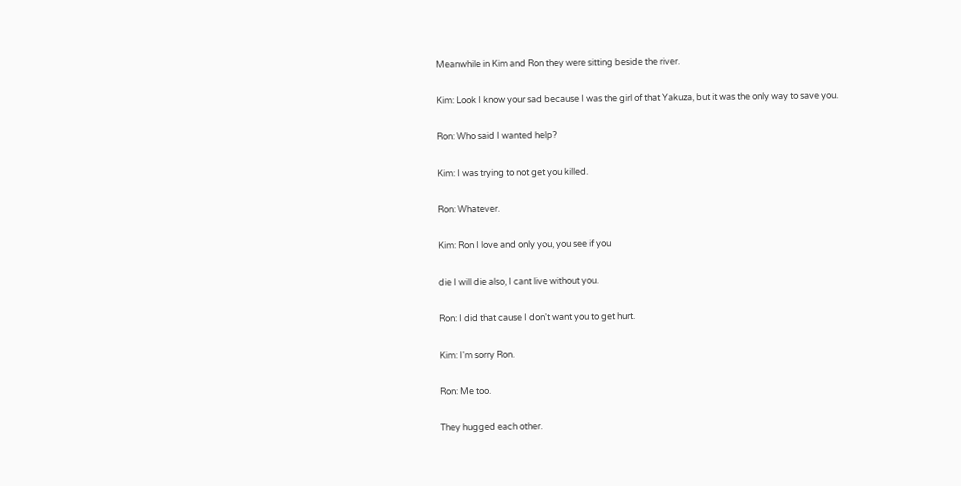Meanwhile in Kim and Ron they were sitting beside the river.

Kim: Look I know your sad because I was the girl of that Yakuza, but it was the only way to save you.

Ron: Who said I wanted help?

Kim: I was trying to not get you killed.

Ron: Whatever.

Kim: Ron I love and only you, you see if you

die I will die also, I cant live without you.

Ron: I did that cause I don't want you to get hurt.

Kim: I'm sorry Ron.

Ron: Me too.

They hugged each other.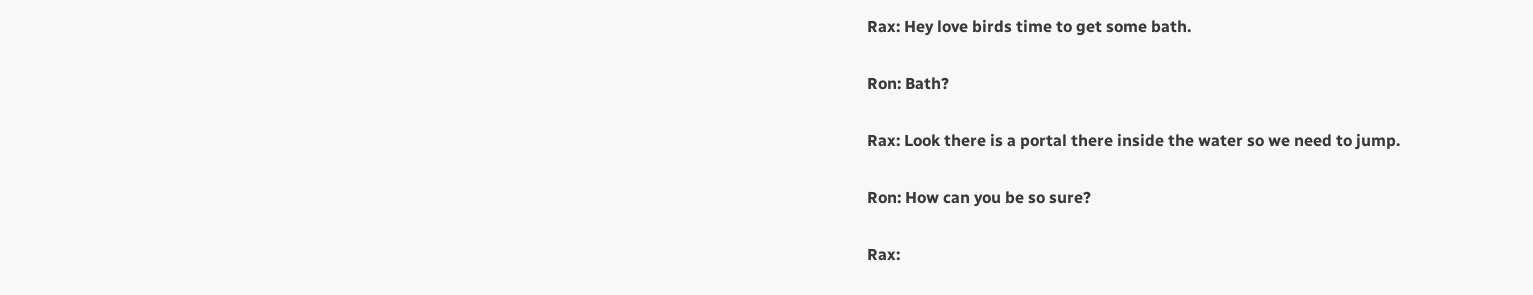Rax: Hey love birds time to get some bath.

Ron: Bath?

Rax: Look there is a portal there inside the water so we need to jump.

Ron: How can you be so sure?

Rax: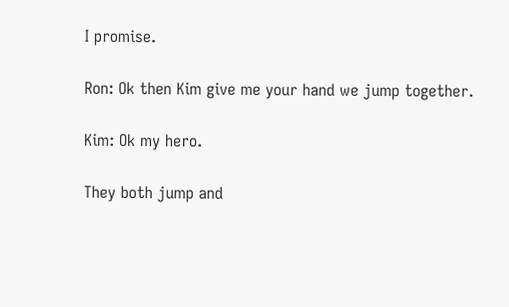I promise.

Ron: Ok then Kim give me your hand we jump together.

Kim: Ok my hero.

They both jump and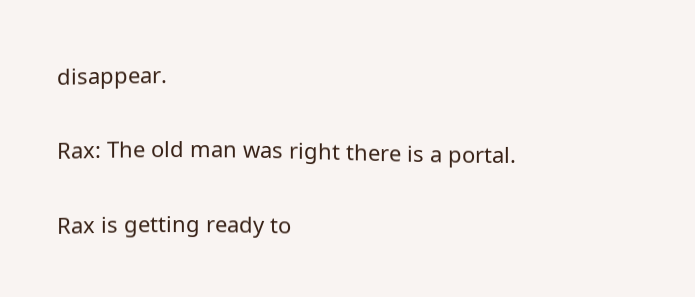disappear.

Rax: The old man was right there is a portal.

Rax is getting ready to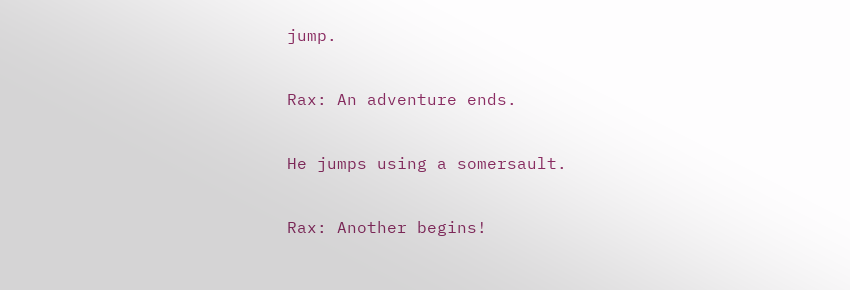jump.

Rax: An adventure ends.

He jumps using a somersault.

Rax: Another begins!